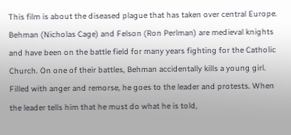This film is about the diseased plague that has taken over central Europe. Behman (Nicholas Cage) and Felson (Ron Perlman) are medieval knights and have been on the battle field for many years fighting for the Catholic Church. On one of their battles, Behman accidentally kills a young girl. Filled with anger and remorse, he goes to the leader and protests. When the leader tells him that he must do what he is told,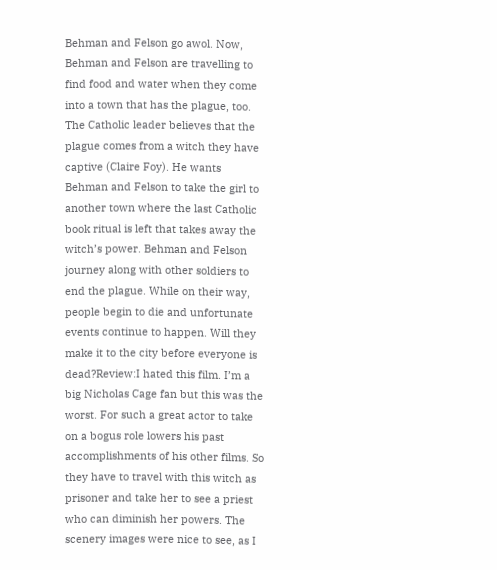Behman and Felson go awol. Now, Behman and Felson are travelling to find food and water when they come into a town that has the plague, too. The Catholic leader believes that the plague comes from a witch they have captive (Claire Foy). He wants Behman and Felson to take the girl to another town where the last Catholic book ritual is left that takes away the witch’s power. Behman and Felson journey along with other soldiers to end the plague. While on their way, people begin to die and unfortunate events continue to happen. Will they make it to the city before everyone is dead?Review:I hated this film. I’m a big Nicholas Cage fan but this was the worst. For such a great actor to take on a bogus role lowers his past accomplishments of his other films. So they have to travel with this witch as prisoner and take her to see a priest who can diminish her powers. The scenery images were nice to see, as I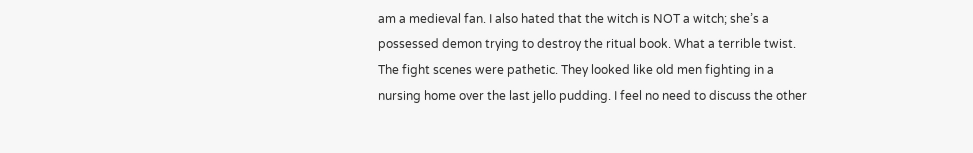am a medieval fan. I also hated that the witch is NOT a witch; she’s a possessed demon trying to destroy the ritual book. What a terrible twist. The fight scenes were pathetic. They looked like old men fighting in a nursing home over the last jello pudding. I feel no need to discuss the other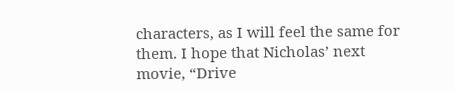characters, as I will feel the same for them. I hope that Nicholas’ next movie, “Drive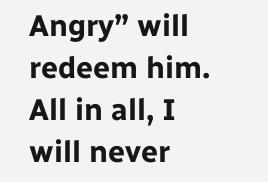Angry” will redeem him. All in all, I will never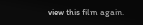view this film again.